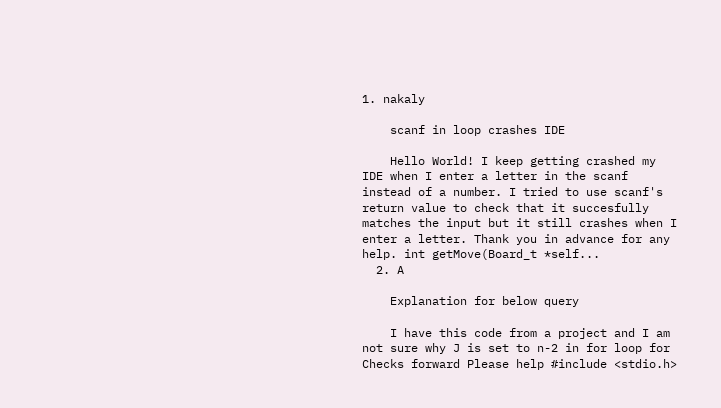1. nakaly

    scanf in loop crashes IDE

    Hello World! I keep getting crashed my IDE when I enter a letter in the scanf instead of a number. I tried to use scanf's return value to check that it succesfully matches the input but it still crashes when I enter a letter. Thank you in advance for any help. int getMove(Board_t *self...
  2. A

    Explanation for below query

    I have this code from a project and I am not sure why J is set to n-2 in for loop for Checks forward Please help #include <stdio.h>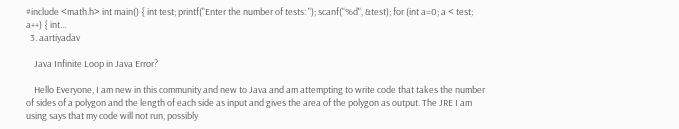#include <math.h> int main() { int test; printf("Enter the number of tests: "); scanf("%d", &test); for (int a=0; a < test; a++) { int...
  3. aartiyadav

    Java Infinite Loop in Java Error?

    Hello Everyone, I am new in this community and new to Java and am attempting to write code that takes the number of sides of a polygon and the length of each side as input and gives the area of the polygon as output. The JRE I am using says that my code will not run, possibly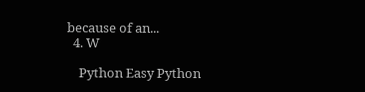because of an...
  4. W

    Python Easy Python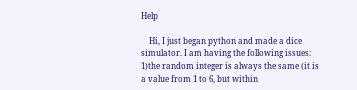Help

    Hi, I just began python and made a dice simulator. I am having the following issues: 1)the random integer is always the same (it is a value from 1 to 6, but within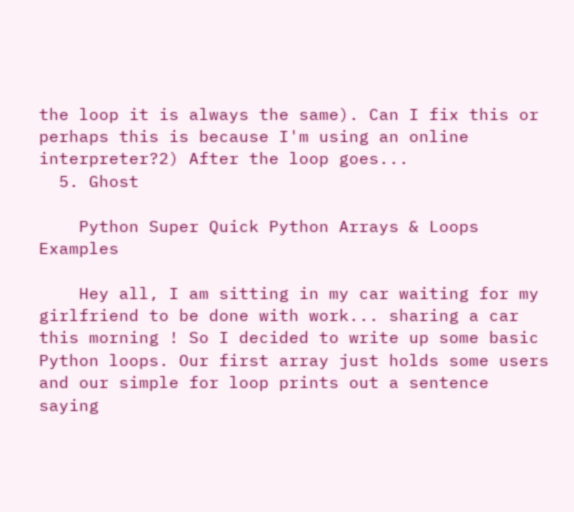the loop it is always the same). Can I fix this or perhaps this is because I'm using an online interpreter?2) After the loop goes...
  5. Ghost

    Python Super Quick Python Arrays & Loops Examples

    Hey all, I am sitting in my car waiting for my girlfriend to be done with work... sharing a car this morning ! So I decided to write up some basic Python loops. Our first array just holds some users and our simple for loop prints out a sentence saying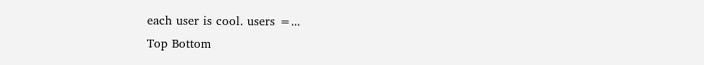each user is cool. users =...
Top Bottom